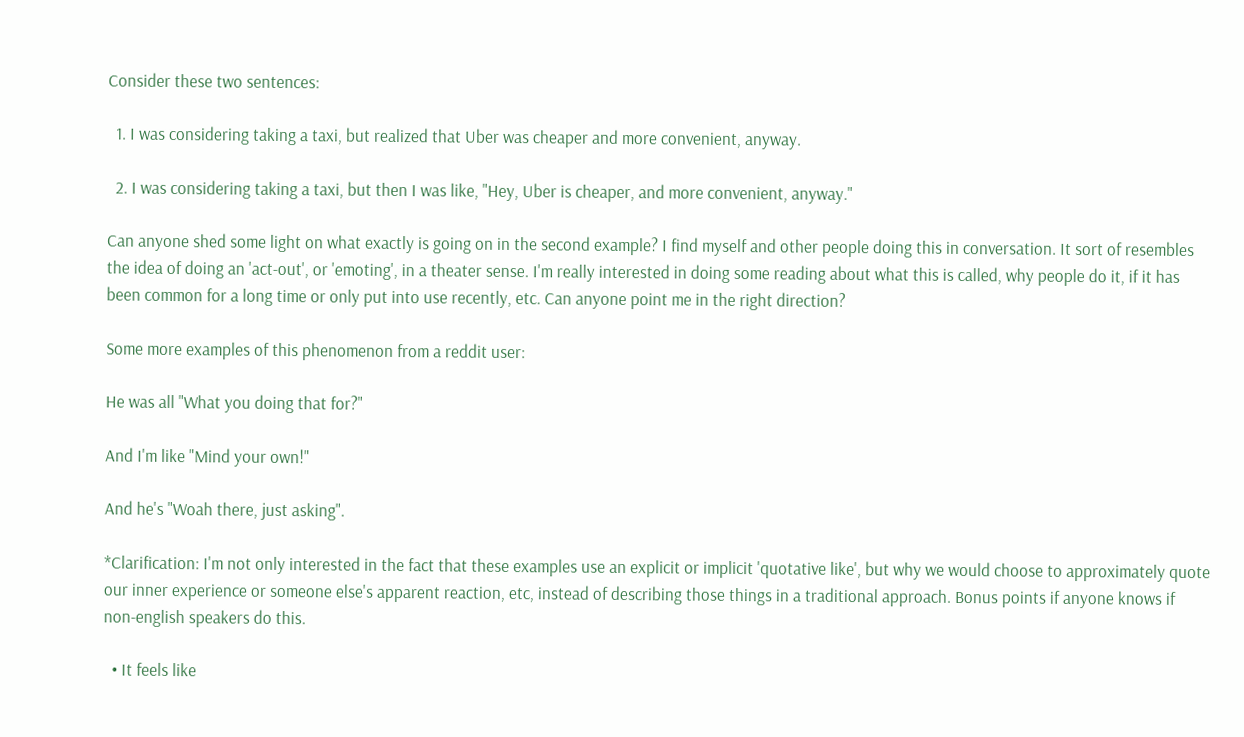Consider these two sentences:

  1. I was considering taking a taxi, but realized that Uber was cheaper and more convenient, anyway.

  2. I was considering taking a taxi, but then I was like, "Hey, Uber is cheaper, and more convenient, anyway."

Can anyone shed some light on what exactly is going on in the second example? I find myself and other people doing this in conversation. It sort of resembles the idea of doing an 'act-out', or 'emoting', in a theater sense. I'm really interested in doing some reading about what this is called, why people do it, if it has been common for a long time or only put into use recently, etc. Can anyone point me in the right direction?

Some more examples of this phenomenon from a reddit user:

He was all "What you doing that for?"

And I'm like "Mind your own!"

And he's "Woah there, just asking".

*Clarification: I'm not only interested in the fact that these examples use an explicit or implicit 'quotative like', but why we would choose to approximately quote our inner experience or someone else's apparent reaction, etc, instead of describing those things in a traditional approach. Bonus points if anyone knows if non-english speakers do this.

  • It feels like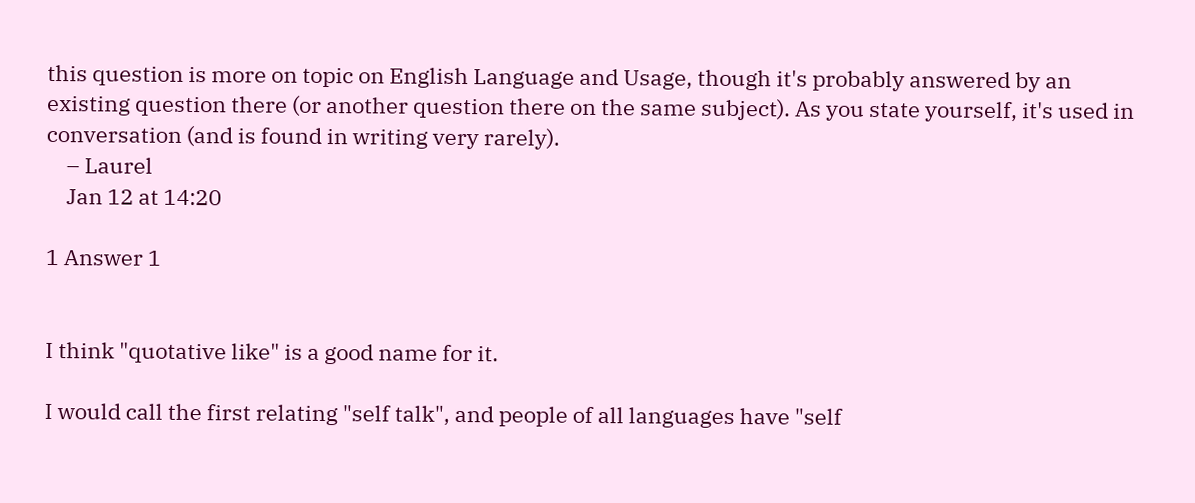this question is more on topic on English Language and Usage, though it's probably answered by an existing question there (or another question there on the same subject). As you state yourself, it's used in conversation (and is found in writing very rarely).
    – Laurel
    Jan 12 at 14:20

1 Answer 1


I think "quotative like" is a good name for it.

I would call the first relating "self talk", and people of all languages have "self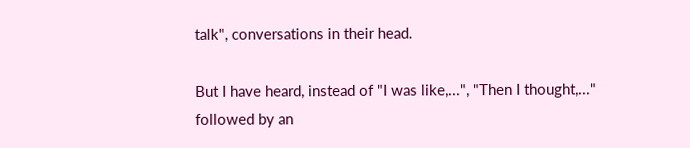talk", conversations in their head.

But I have heard, instead of "I was like,...", "Then I thought,..." followed by an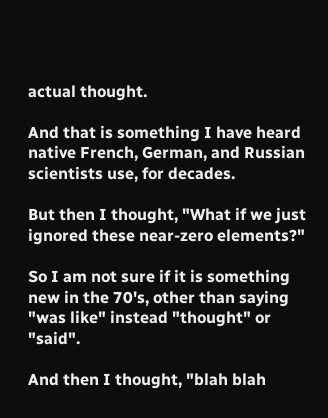actual thought.

And that is something I have heard native French, German, and Russian scientists use, for decades.

But then I thought, "What if we just ignored these near-zero elements?"

So I am not sure if it is something new in the 70's, other than saying "was like" instead "thought" or "said".

And then I thought, "blah blah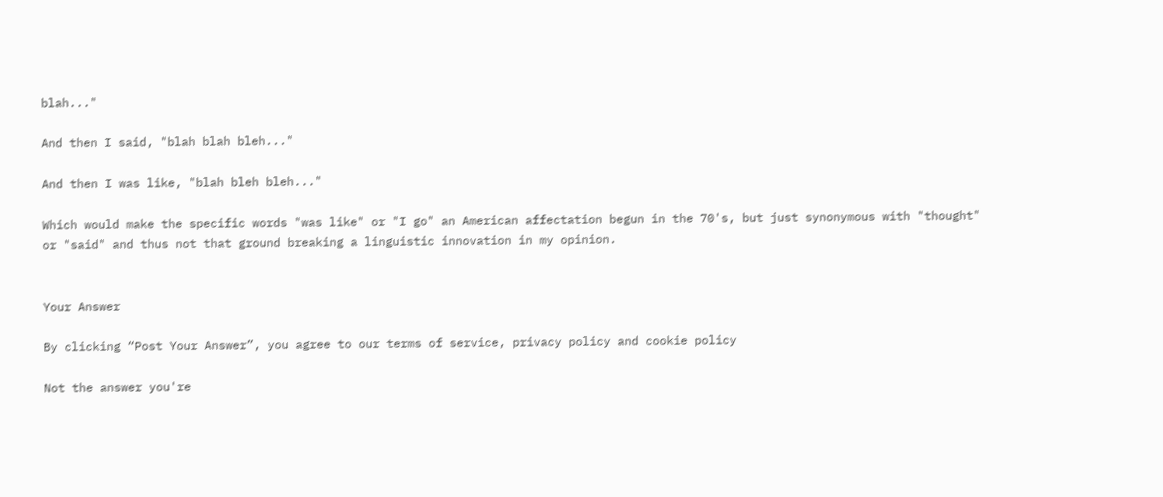blah..."

And then I said, "blah blah bleh..."

And then I was like, "blah bleh bleh..."

Which would make the specific words "was like" or "I go" an American affectation begun in the 70's, but just synonymous with "thought" or "said" and thus not that ground breaking a linguistic innovation in my opinion.


Your Answer

By clicking “Post Your Answer”, you agree to our terms of service, privacy policy and cookie policy

Not the answer you're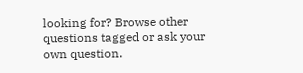looking for? Browse other questions tagged or ask your own question.